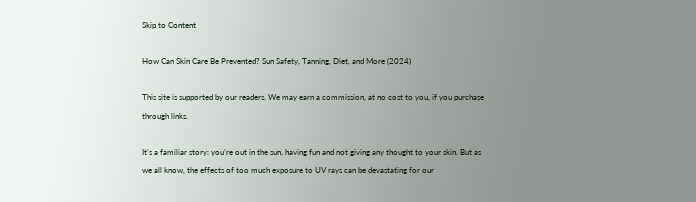Skip to Content

How Can Skin Care Be Prevented? Sun Safety, Tanning, Diet, and More (2024)

This site is supported by our readers. We may earn a commission, at no cost to you, if you purchase through links.

It’s a familiar story: you’re out in the sun, having fun and not giving any thought to your skin. But as we all know, the effects of too much exposure to UV rays can be devastating for our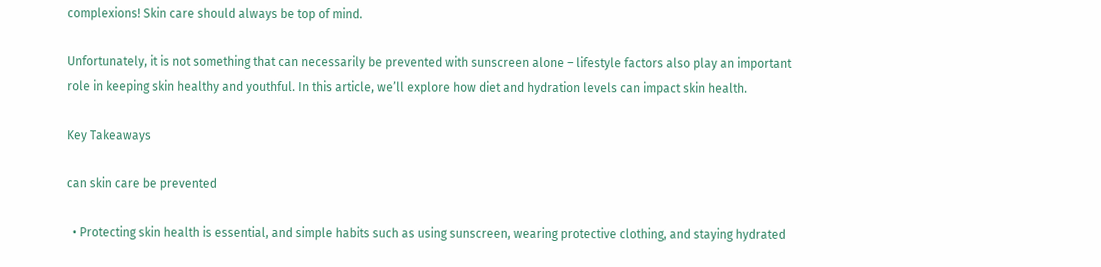complexions! Skin care should always be top of mind.

Unfortunately, it is not something that can necessarily be prevented with sunscreen alone – lifestyle factors also play an important role in keeping skin healthy and youthful. In this article, we’ll explore how diet and hydration levels can impact skin health.

Key Takeaways

can skin care be prevented

  • Protecting skin health is essential, and simple habits such as using sunscreen, wearing protective clothing, and staying hydrated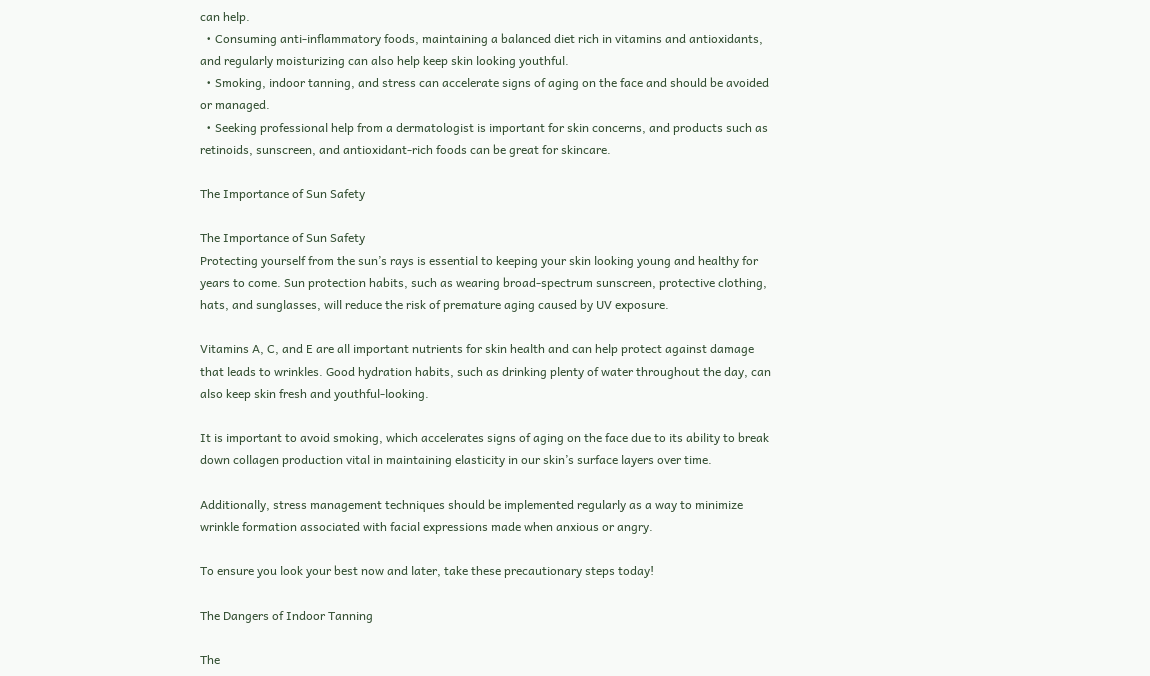can help.
  • Consuming anti-inflammatory foods, maintaining a balanced diet rich in vitamins and antioxidants, and regularly moisturizing can also help keep skin looking youthful.
  • Smoking, indoor tanning, and stress can accelerate signs of aging on the face and should be avoided or managed.
  • Seeking professional help from a dermatologist is important for skin concerns, and products such as retinoids, sunscreen, and antioxidant-rich foods can be great for skincare.

The Importance of Sun Safety

The Importance of Sun Safety
Protecting yourself from the sun’s rays is essential to keeping your skin looking young and healthy for years to come. Sun protection habits, such as wearing broad-spectrum sunscreen, protective clothing, hats, and sunglasses, will reduce the risk of premature aging caused by UV exposure.

Vitamins A, C, and E are all important nutrients for skin health and can help protect against damage that leads to wrinkles. Good hydration habits, such as drinking plenty of water throughout the day, can also keep skin fresh and youthful-looking.

It is important to avoid smoking, which accelerates signs of aging on the face due to its ability to break down collagen production vital in maintaining elasticity in our skin’s surface layers over time.

Additionally, stress management techniques should be implemented regularly as a way to minimize wrinkle formation associated with facial expressions made when anxious or angry.

To ensure you look your best now and later, take these precautionary steps today!

The Dangers of Indoor Tanning

The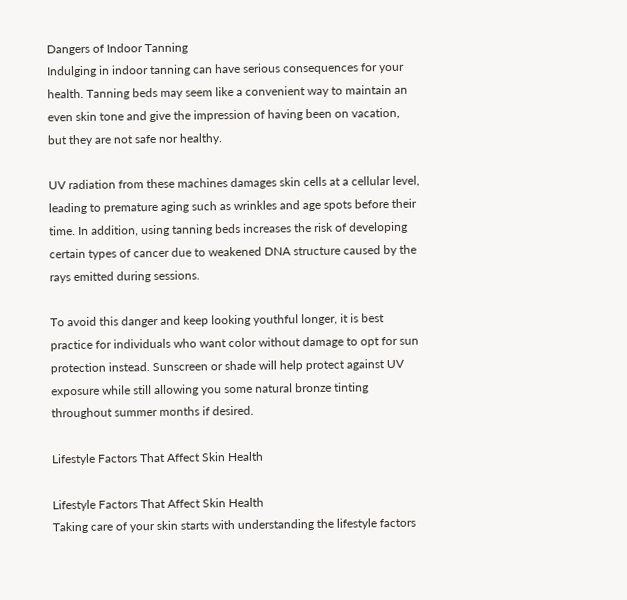Dangers of Indoor Tanning
Indulging in indoor tanning can have serious consequences for your health. Tanning beds may seem like a convenient way to maintain an even skin tone and give the impression of having been on vacation, but they are not safe nor healthy.

UV radiation from these machines damages skin cells at a cellular level, leading to premature aging such as wrinkles and age spots before their time. In addition, using tanning beds increases the risk of developing certain types of cancer due to weakened DNA structure caused by the rays emitted during sessions.

To avoid this danger and keep looking youthful longer, it is best practice for individuals who want color without damage to opt for sun protection instead. Sunscreen or shade will help protect against UV exposure while still allowing you some natural bronze tinting throughout summer months if desired.

Lifestyle Factors That Affect Skin Health

Lifestyle Factors That Affect Skin Health
Taking care of your skin starts with understanding the lifestyle factors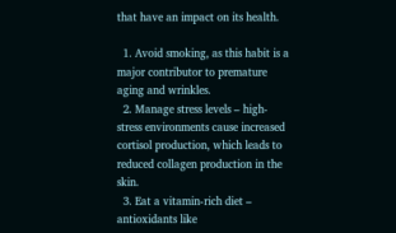that have an impact on its health.

  1. Avoid smoking, as this habit is a major contributor to premature aging and wrinkles.
  2. Manage stress levels – high-stress environments cause increased cortisol production, which leads to reduced collagen production in the skin.
  3. Eat a vitamin-rich diet – antioxidants like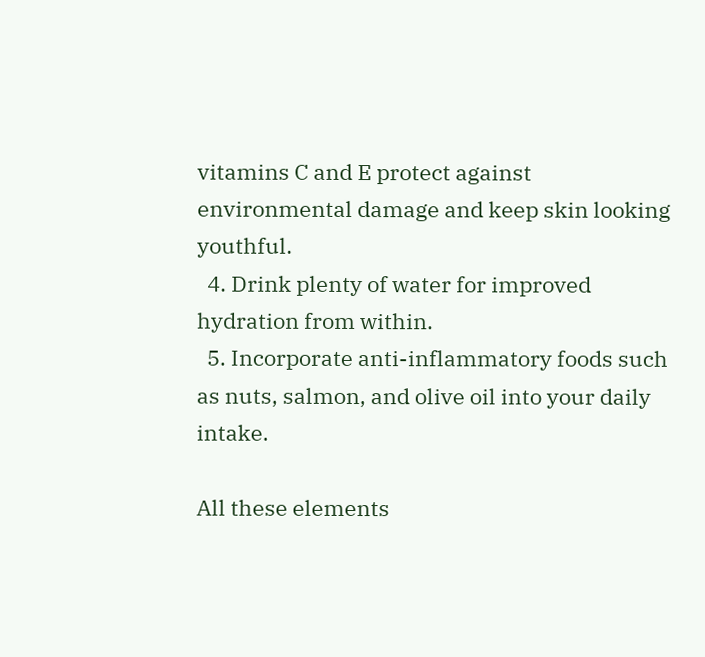vitamins C and E protect against environmental damage and keep skin looking youthful.
  4. Drink plenty of water for improved hydration from within.
  5. Incorporate anti-inflammatory foods such as nuts, salmon, and olive oil into your daily intake.

All these elements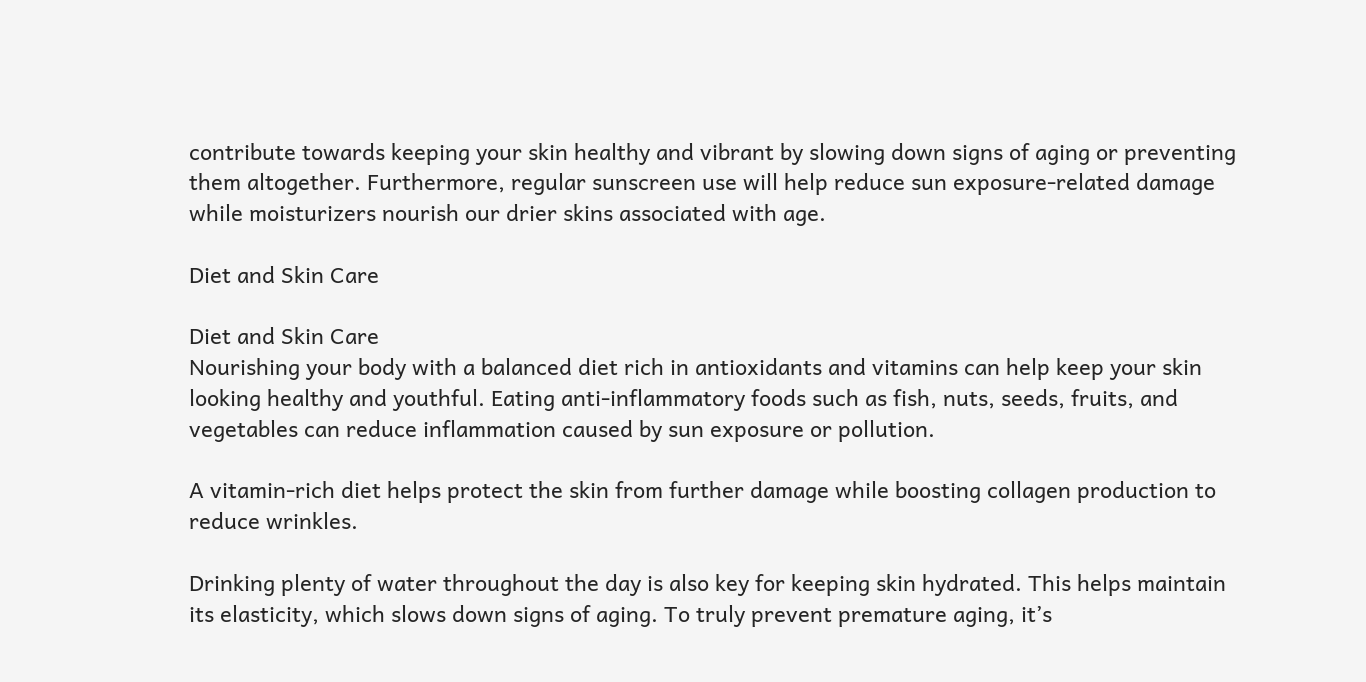contribute towards keeping your skin healthy and vibrant by slowing down signs of aging or preventing them altogether. Furthermore, regular sunscreen use will help reduce sun exposure-related damage while moisturizers nourish our drier skins associated with age.

Diet and Skin Care

Diet and Skin Care
Nourishing your body with a balanced diet rich in antioxidants and vitamins can help keep your skin looking healthy and youthful. Eating anti-inflammatory foods such as fish, nuts, seeds, fruits, and vegetables can reduce inflammation caused by sun exposure or pollution.

A vitamin-rich diet helps protect the skin from further damage while boosting collagen production to reduce wrinkles.

Drinking plenty of water throughout the day is also key for keeping skin hydrated. This helps maintain its elasticity, which slows down signs of aging. To truly prevent premature aging, it’s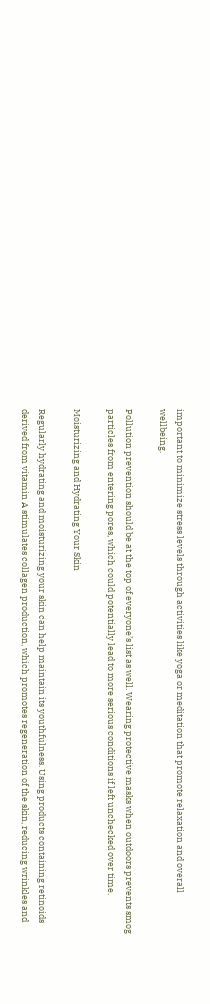important to minimize stress levels through activities like yoga or meditation that promote relaxation and overall wellbeing.

Pollution prevention should be at the top of everyone’s list as well. Wearing protective masks when outdoors prevents smog particles from entering pores, which could potentially lead to more serious conditions if left unchecked over time.

Moisturizing and Hydrating Your Skin

Regularly hydrating and moisturizing your skin can help maintain its youthfulness. Using products containing retinoids derived from vitamin A stimulates collagen production, which promotes regeneration of the skin, reducing wrinkles and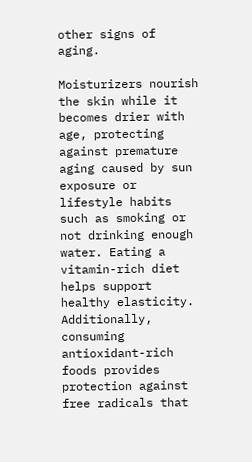other signs of aging.

Moisturizers nourish the skin while it becomes drier with age, protecting against premature aging caused by sun exposure or lifestyle habits such as smoking or not drinking enough water. Eating a vitamin-rich diet helps support healthy elasticity. Additionally, consuming antioxidant-rich foods provides protection against free radicals that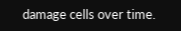damage cells over time.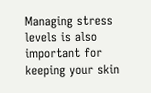Managing stress levels is also important for keeping your skin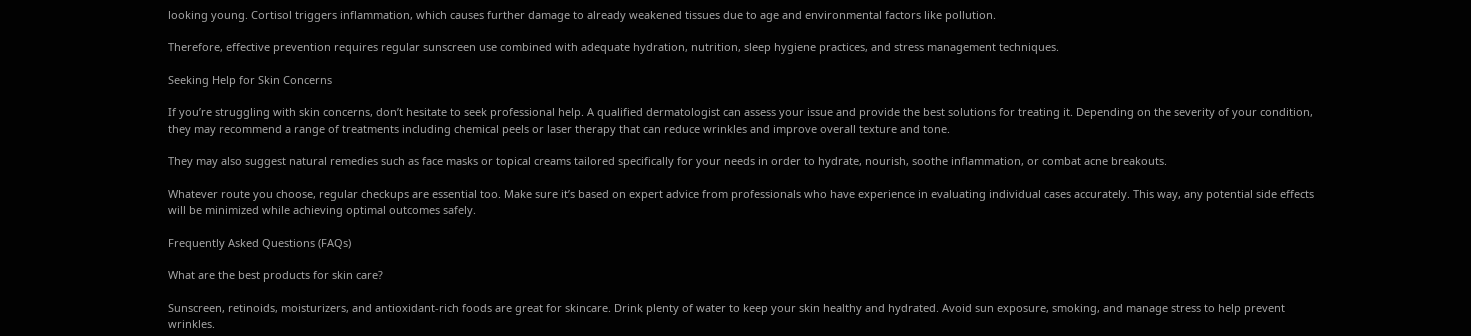looking young. Cortisol triggers inflammation, which causes further damage to already weakened tissues due to age and environmental factors like pollution.

Therefore, effective prevention requires regular sunscreen use combined with adequate hydration, nutrition, sleep hygiene practices, and stress management techniques.

Seeking Help for Skin Concerns

If you’re struggling with skin concerns, don’t hesitate to seek professional help. A qualified dermatologist can assess your issue and provide the best solutions for treating it. Depending on the severity of your condition, they may recommend a range of treatments including chemical peels or laser therapy that can reduce wrinkles and improve overall texture and tone.

They may also suggest natural remedies such as face masks or topical creams tailored specifically for your needs in order to hydrate, nourish, soothe inflammation, or combat acne breakouts.

Whatever route you choose, regular checkups are essential too. Make sure it’s based on expert advice from professionals who have experience in evaluating individual cases accurately. This way, any potential side effects will be minimized while achieving optimal outcomes safely.

Frequently Asked Questions (FAQs)

What are the best products for skin care?

Sunscreen, retinoids, moisturizers, and antioxidant-rich foods are great for skincare. Drink plenty of water to keep your skin healthy and hydrated. Avoid sun exposure, smoking, and manage stress to help prevent wrinkles.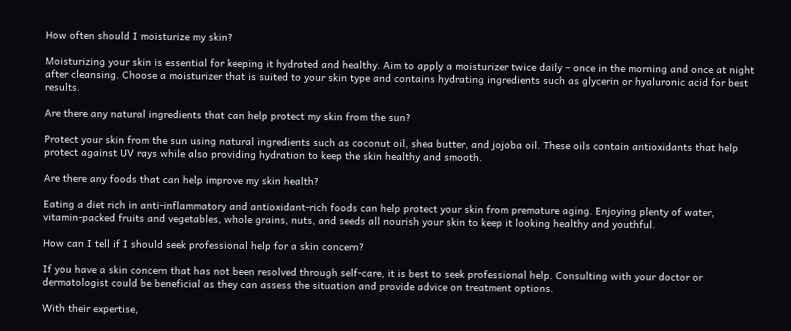How often should I moisturize my skin?

Moisturizing your skin is essential for keeping it hydrated and healthy. Aim to apply a moisturizer twice daily – once in the morning and once at night after cleansing. Choose a moisturizer that is suited to your skin type and contains hydrating ingredients such as glycerin or hyaluronic acid for best results.

Are there any natural ingredients that can help protect my skin from the sun?

Protect your skin from the sun using natural ingredients such as coconut oil, shea butter, and jojoba oil. These oils contain antioxidants that help protect against UV rays while also providing hydration to keep the skin healthy and smooth.

Are there any foods that can help improve my skin health?

Eating a diet rich in anti-inflammatory and antioxidant-rich foods can help protect your skin from premature aging. Enjoying plenty of water, vitamin-packed fruits and vegetables, whole grains, nuts, and seeds all nourish your skin to keep it looking healthy and youthful.

How can I tell if I should seek professional help for a skin concern?

If you have a skin concern that has not been resolved through self-care, it is best to seek professional help. Consulting with your doctor or dermatologist could be beneficial as they can assess the situation and provide advice on treatment options.

With their expertise,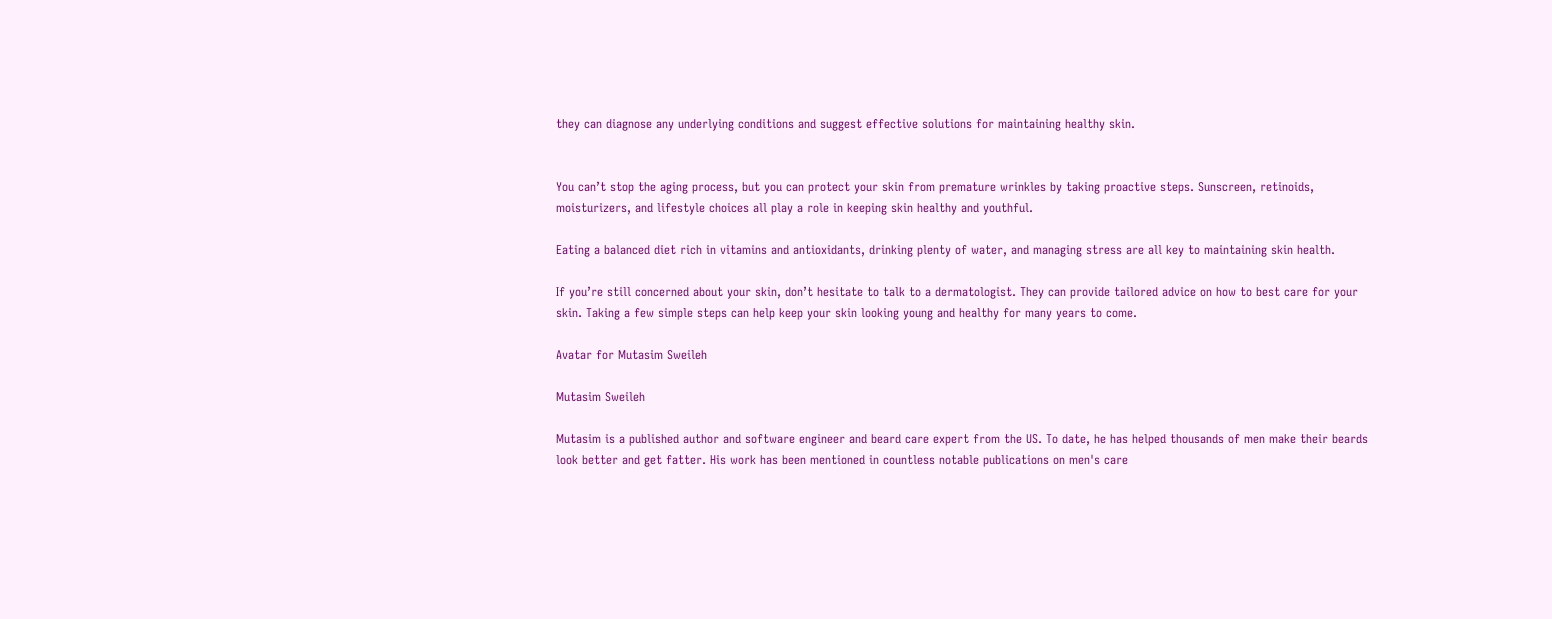they can diagnose any underlying conditions and suggest effective solutions for maintaining healthy skin.


You can’t stop the aging process, but you can protect your skin from premature wrinkles by taking proactive steps. Sunscreen, retinoids, moisturizers, and lifestyle choices all play a role in keeping skin healthy and youthful.

Eating a balanced diet rich in vitamins and antioxidants, drinking plenty of water, and managing stress are all key to maintaining skin health.

If you’re still concerned about your skin, don’t hesitate to talk to a dermatologist. They can provide tailored advice on how to best care for your skin. Taking a few simple steps can help keep your skin looking young and healthy for many years to come.

Avatar for Mutasim Sweileh

Mutasim Sweileh

Mutasim is a published author and software engineer and beard care expert from the US. To date, he has helped thousands of men make their beards look better and get fatter. His work has been mentioned in countless notable publications on men's care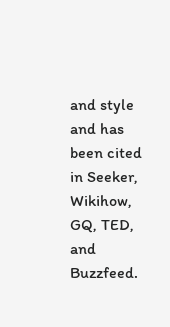and style and has been cited in Seeker, Wikihow, GQ, TED, and Buzzfeed.